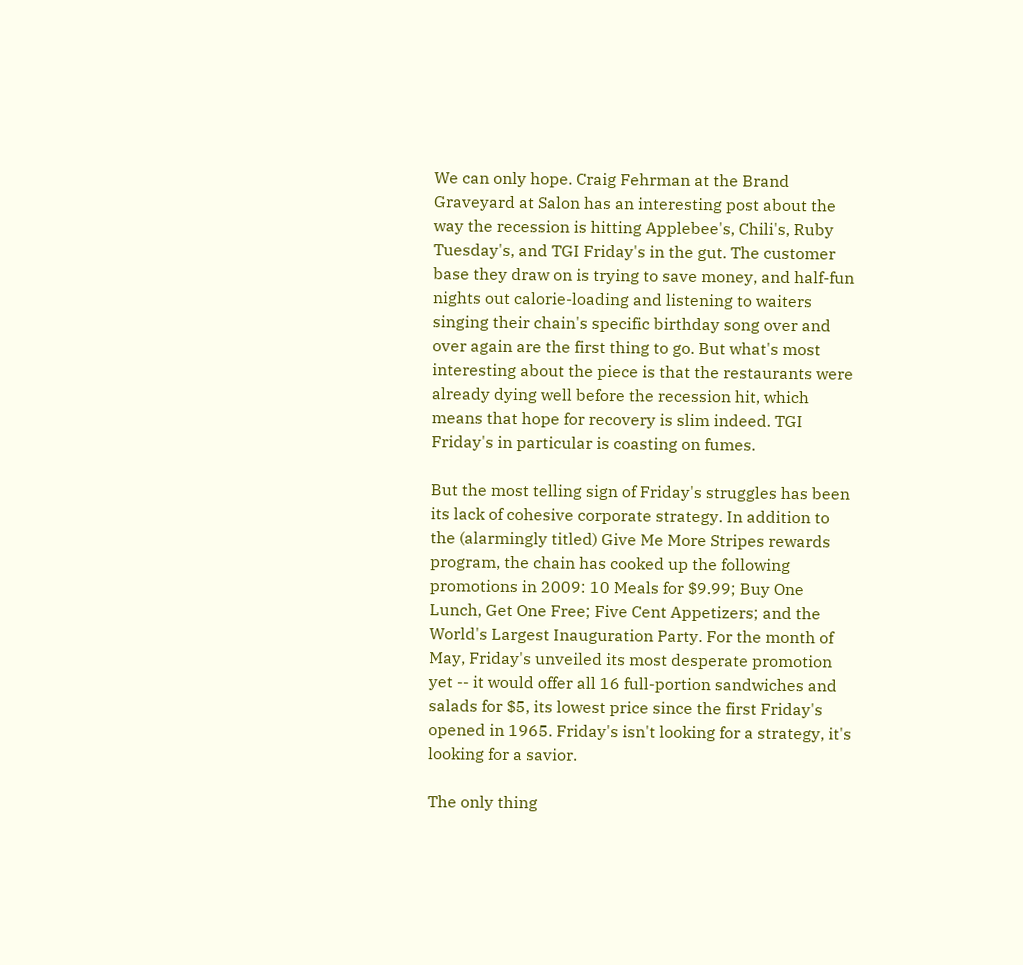We can only hope. Craig Fehrman at the Brand Graveyard at Salon has an interesting post about the way the recession is hitting Applebee's, Chili's, Ruby Tuesday's, and TGI Friday's in the gut. The customer base they draw on is trying to save money, and half-fun nights out calorie-loading and listening to waiters singing their chain's specific birthday song over and over again are the first thing to go. But what's most interesting about the piece is that the restaurants were already dying well before the recession hit, which means that hope for recovery is slim indeed. TGI Friday's in particular is coasting on fumes.

But the most telling sign of Friday's struggles has been its lack of cohesive corporate strategy. In addition to the (alarmingly titled) Give Me More Stripes rewards program, the chain has cooked up the following promotions in 2009: 10 Meals for $9.99; Buy One Lunch, Get One Free; Five Cent Appetizers; and the World's Largest Inauguration Party. For the month of May, Friday's unveiled its most desperate promotion yet -- it would offer all 16 full-portion sandwiches and salads for $5, its lowest price since the first Friday's opened in 1965. Friday's isn't looking for a strategy, it's looking for a savior.

The only thing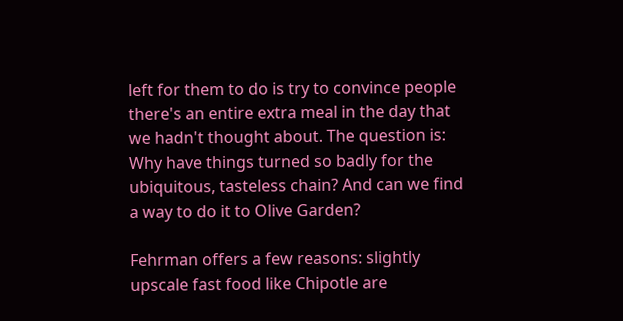left for them to do is try to convince people there's an entire extra meal in the day that we hadn't thought about. The question is: Why have things turned so badly for the ubiquitous, tasteless chain? And can we find a way to do it to Olive Garden?

Fehrman offers a few reasons: slightly upscale fast food like Chipotle are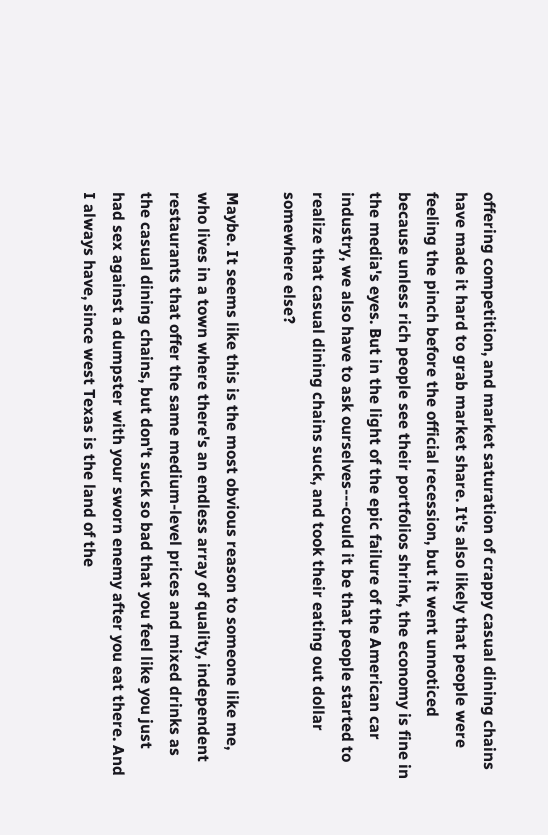offering competition, and market saturation of crappy casual dining chains have made it hard to grab market share. It's also likely that people were feeling the pinch before the official recession, but it went unnoticed because unless rich people see their portfolios shrink, the economy is fine in the media's eyes. But in the light of the epic failure of the American car industry, we also have to ask ourselves---could it be that people started to realize that casual dining chains suck, and took their eating out dollar somewhere else?

Maybe. It seems like this is the most obvious reason to someone like me, who lives in a town where there's an endless array of quality, independent restaurants that offer the same medium-level prices and mixed drinks as the casual dining chains, but don't suck so bad that you feel like you just had sex against a dumpster with your sworn enemy after you eat there. And I always have, since west Texas is the land of the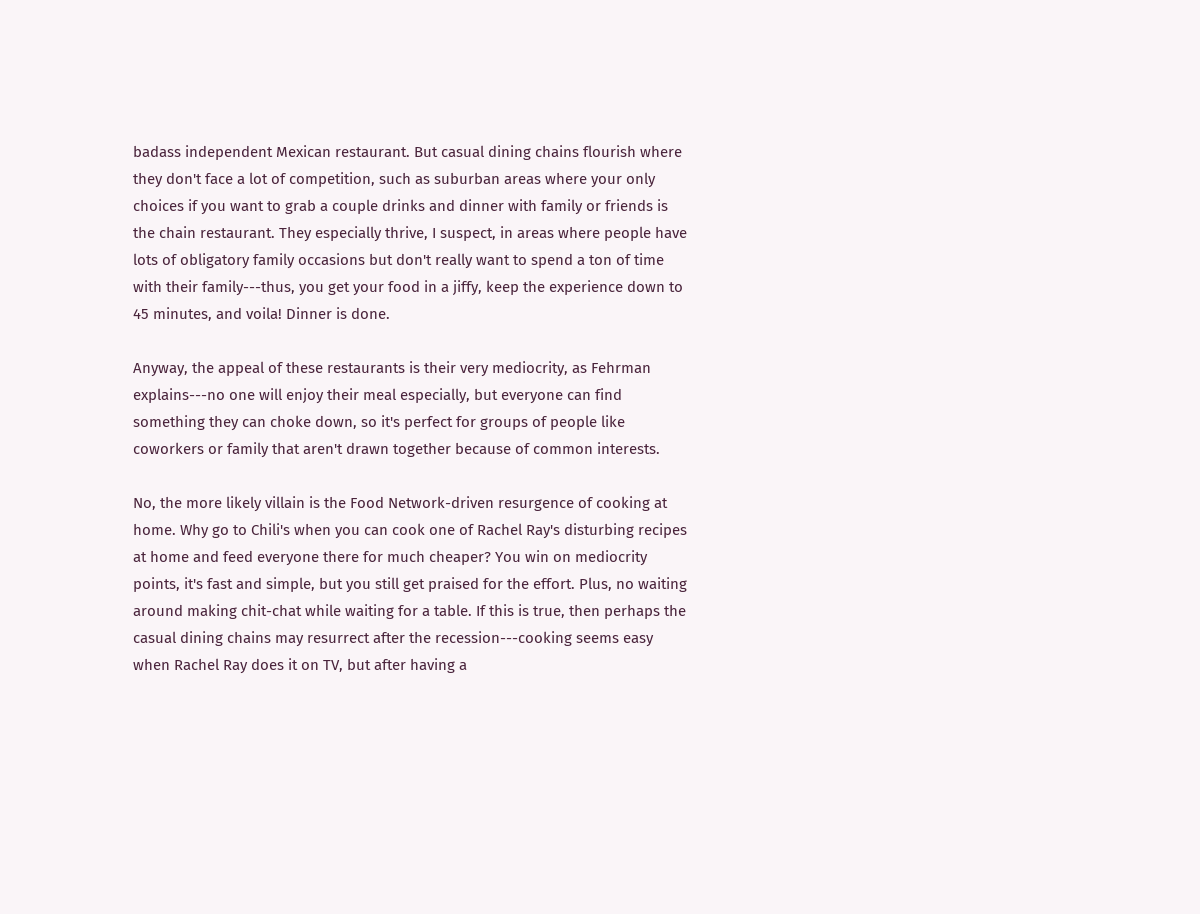badass independent Mexican restaurant. But casual dining chains flourish where they don't face a lot of competition, such as suburban areas where your only choices if you want to grab a couple drinks and dinner with family or friends is the chain restaurant. They especially thrive, I suspect, in areas where people have lots of obligatory family occasions but don't really want to spend a ton of time with their family---thus, you get your food in a jiffy, keep the experience down to 45 minutes, and voila! Dinner is done.

Anyway, the appeal of these restaurants is their very mediocrity, as Fehrman explains---no one will enjoy their meal especially, but everyone can find something they can choke down, so it's perfect for groups of people like coworkers or family that aren't drawn together because of common interests.

No, the more likely villain is the Food Network-driven resurgence of cooking at home. Why go to Chili's when you can cook one of Rachel Ray's disturbing recipes at home and feed everyone there for much cheaper? You win on mediocrity points, it's fast and simple, but you still get praised for the effort. Plus, no waiting around making chit-chat while waiting for a table. If this is true, then perhaps the casual dining chains may resurrect after the recession---cooking seems easy when Rachel Ray does it on TV, but after having a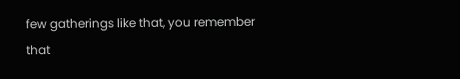few gatherings like that, you remember that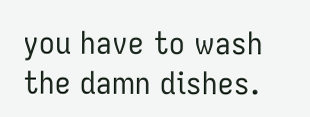you have to wash the damn dishes.